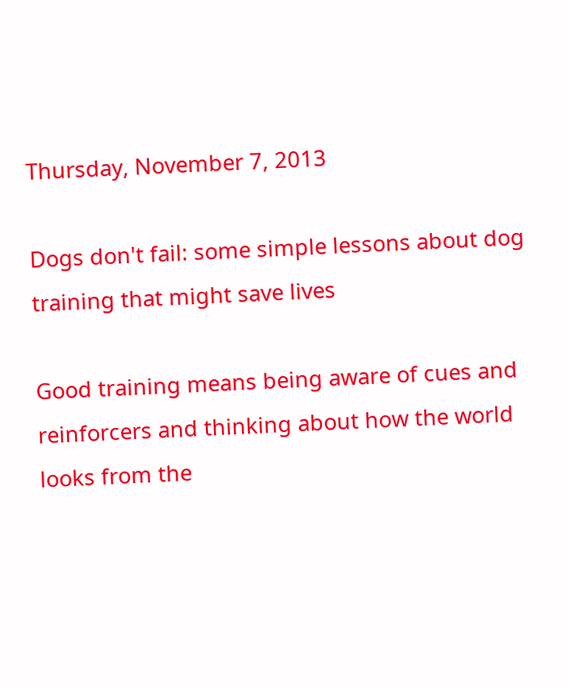Thursday, November 7, 2013

Dogs don't fail: some simple lessons about dog training that might save lives

Good training means being aware of cues and reinforcers and thinking about how the world looks from the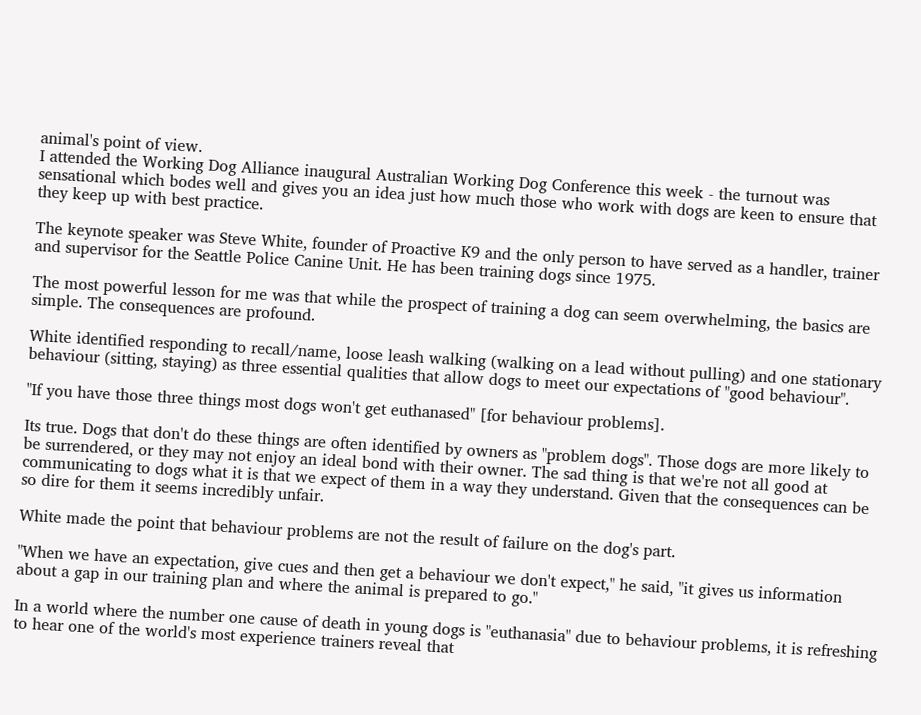animal's point of view.
I attended the Working Dog Alliance inaugural Australian Working Dog Conference this week - the turnout was sensational which bodes well and gives you an idea just how much those who work with dogs are keen to ensure that they keep up with best practice.

The keynote speaker was Steve White, founder of Proactive K9 and the only person to have served as a handler, trainer and supervisor for the Seattle Police Canine Unit. He has been training dogs since 1975.

The most powerful lesson for me was that while the prospect of training a dog can seem overwhelming, the basics are simple. The consequences are profound.

White identified responding to recall/name, loose leash walking (walking on a lead without pulling) and one stationary behaviour (sitting, staying) as three essential qualities that allow dogs to meet our expectations of "good behaviour".

"If you have those three things most dogs won't get euthanased" [for behaviour problems].

Its true. Dogs that don't do these things are often identified by owners as "problem dogs". Those dogs are more likely to be surrendered, or they may not enjoy an ideal bond with their owner. The sad thing is that we're not all good at communicating to dogs what it is that we expect of them in a way they understand. Given that the consequences can be so dire for them it seems incredibly unfair.

White made the point that behaviour problems are not the result of failure on the dog's part.

"When we have an expectation, give cues and then get a behaviour we don't expect," he said, "it gives us information about a gap in our training plan and where the animal is prepared to go."

In a world where the number one cause of death in young dogs is "euthanasia" due to behaviour problems, it is refreshing to hear one of the world's most experience trainers reveal that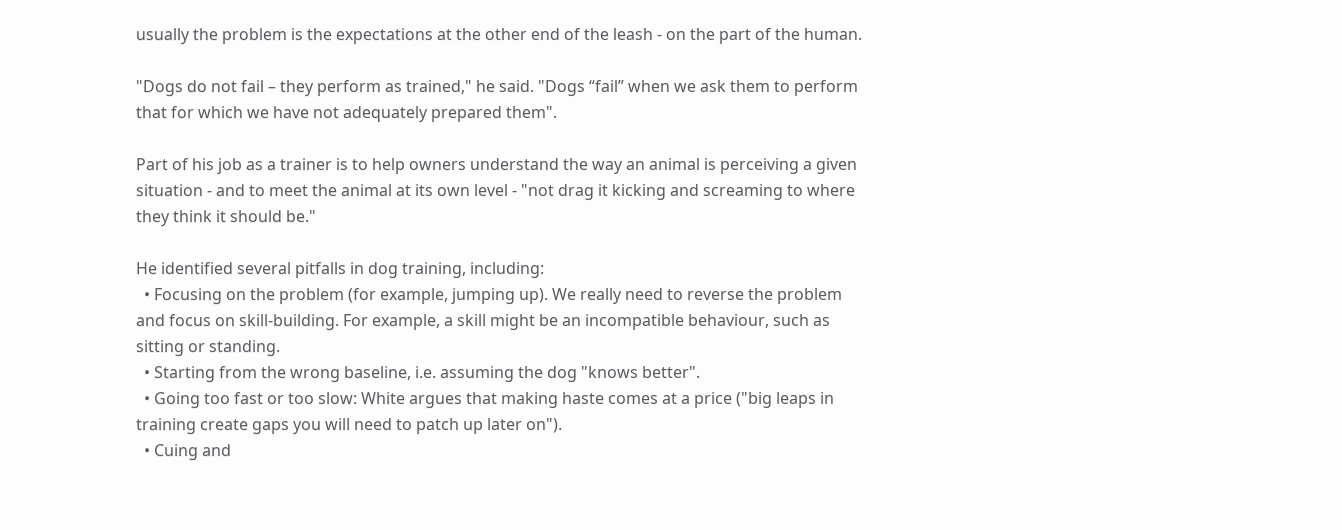usually the problem is the expectations at the other end of the leash - on the part of the human.

"Dogs do not fail – they perform as trained," he said. "Dogs “fail” when we ask them to perform that for which we have not adequately prepared them".

Part of his job as a trainer is to help owners understand the way an animal is perceiving a given situation - and to meet the animal at its own level - "not drag it kicking and screaming to where they think it should be."

He identified several pitfalls in dog training, including:
  • Focusing on the problem (for example, jumping up). We really need to reverse the problem and focus on skill-building. For example, a skill might be an incompatible behaviour, such as sitting or standing.
  • Starting from the wrong baseline, i.e. assuming the dog "knows better".
  • Going too fast or too slow: White argues that making haste comes at a price ("big leaps in training create gaps you will need to patch up later on").
  • Cuing and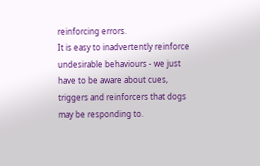reinforcing errors.
It is easy to inadvertently reinforce undesirable behaviours - we just have to be aware about cues, triggers and reinforcers that dogs may be responding to.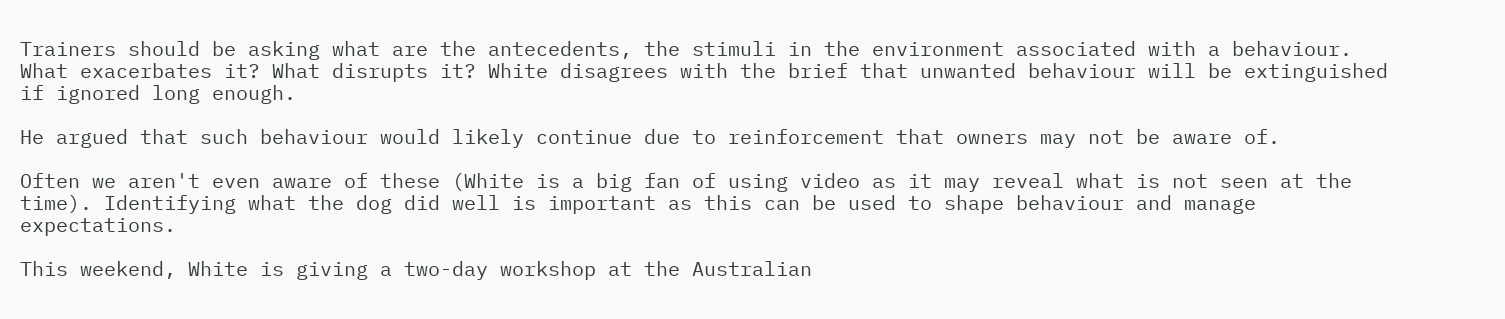Trainers should be asking what are the antecedents, the stimuli in the environment associated with a behaviour. What exacerbates it? What disrupts it? White disagrees with the brief that unwanted behaviour will be extinguished if ignored long enough.

He argued that such behaviour would likely continue due to reinforcement that owners may not be aware of.

Often we aren't even aware of these (White is a big fan of using video as it may reveal what is not seen at the time). Identifying what the dog did well is important as this can be used to shape behaviour and manage expectations.

This weekend, White is giving a two-day workshop at the Australian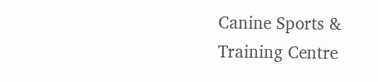Canine Sports & Training Centre